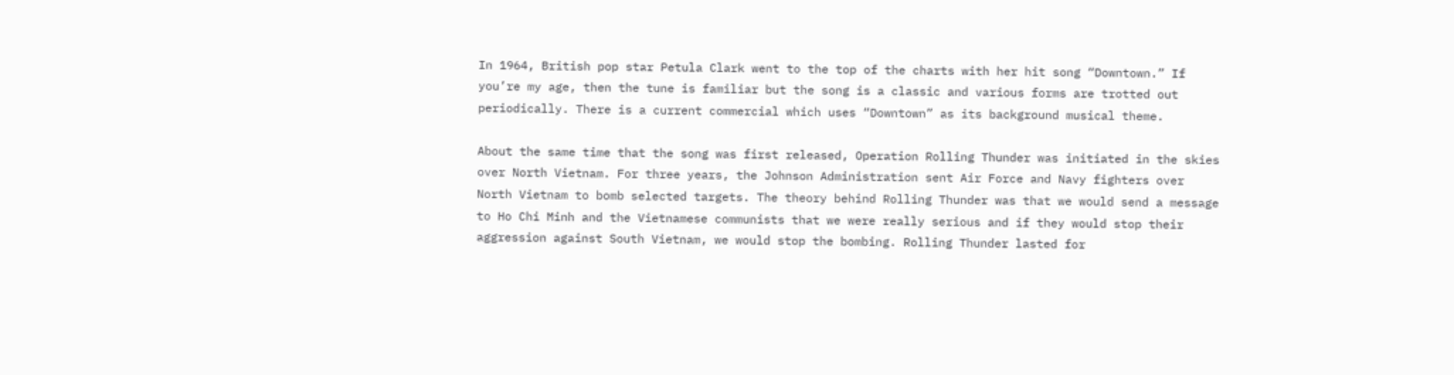In 1964, British pop star Petula Clark went to the top of the charts with her hit song “Downtown.” If you’re my age, then the tune is familiar but the song is a classic and various forms are trotted out periodically. There is a current commercial which uses “Downtown” as its background musical theme.

About the same time that the song was first released, Operation Rolling Thunder was initiated in the skies over North Vietnam. For three years, the Johnson Administration sent Air Force and Navy fighters over North Vietnam to bomb selected targets. The theory behind Rolling Thunder was that we would send a message to Ho Chi Minh and the Vietnamese communists that we were really serious and if they would stop their aggression against South Vietnam, we would stop the bombing. Rolling Thunder lasted for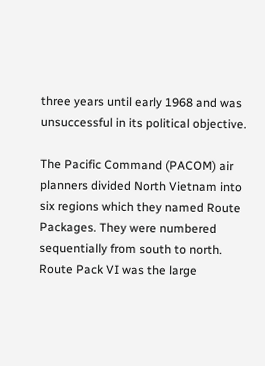three years until early 1968 and was unsuccessful in its political objective.

The Pacific Command (PACOM) air planners divided North Vietnam into six regions which they named Route Packages. They were numbered sequentially from south to north. Route Pack VI was the large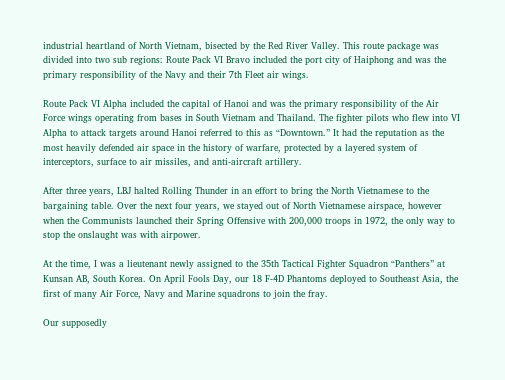industrial heartland of North Vietnam, bisected by the Red River Valley. This route package was divided into two sub regions: Route Pack VI Bravo included the port city of Haiphong and was the primary responsibility of the Navy and their 7th Fleet air wings.

Route Pack VI Alpha included the capital of Hanoi and was the primary responsibility of the Air Force wings operating from bases in South Vietnam and Thailand. The fighter pilots who flew into VI Alpha to attack targets around Hanoi referred to this as “Downtown.” It had the reputation as the most heavily defended air space in the history of warfare, protected by a layered system of interceptors, surface to air missiles, and anti-aircraft artillery.

After three years, LBJ halted Rolling Thunder in an effort to bring the North Vietnamese to the bargaining table. Over the next four years, we stayed out of North Vietnamese airspace, however when the Communists launched their Spring Offensive with 200,000 troops in 1972, the only way to stop the onslaught was with airpower.

At the time, I was a lieutenant newly assigned to the 35th Tactical Fighter Squadron “Panthers” at Kunsan AB, South Korea. On April Fools Day, our 18 F-4D Phantoms deployed to Southeast Asia, the first of many Air Force, Navy and Marine squadrons to join the fray.

Our supposedly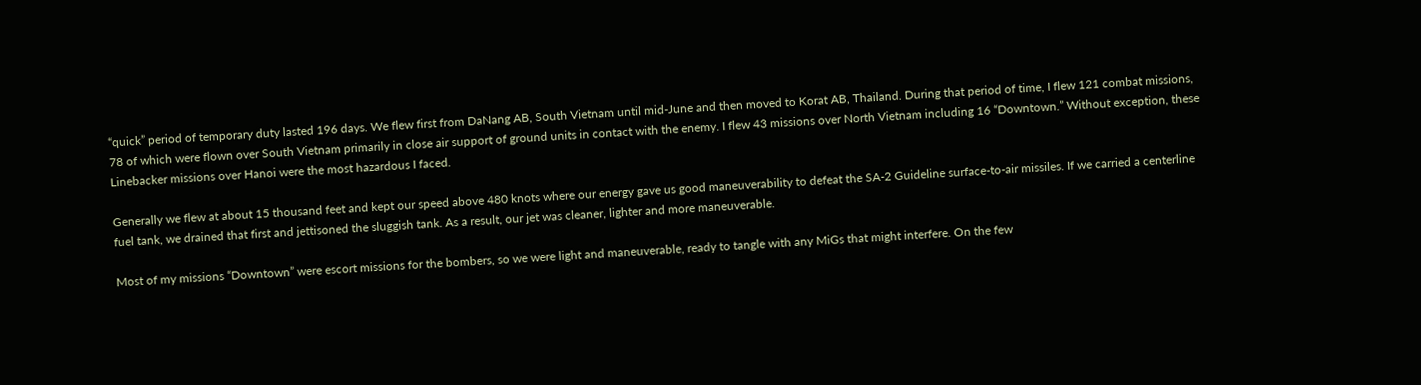“quick” period of temporary duty lasted 196 days. We flew first from DaNang AB, South Vietnam until mid-June and then moved to Korat AB, Thailand. During that period of time, I flew 121 combat missions, 78 of which were flown over South Vietnam primarily in close air support of ground units in contact with the enemy. I flew 43 missions over North Vietnam including 16 “Downtown.” Without exception, these Linebacker missions over Hanoi were the most hazardous I faced.

Generally we flew at about 15 thousand feet and kept our speed above 480 knots where our energy gave us good maneuverability to defeat the SA-2 Guideline surface-to-air missiles. If we carried a centerline fuel tank, we drained that first and jettisoned the sluggish tank. As a result, our jet was cleaner, lighter and more maneuverable.

Most of my missions “Downtown” were escort missions for the bombers, so we were light and maneuverable, ready to tangle with any MiGs that might interfere. On the few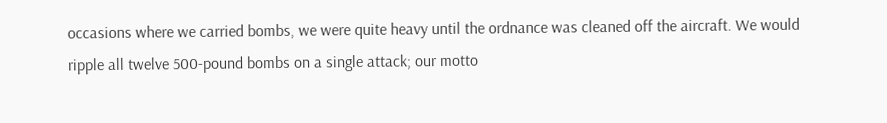occasions where we carried bombs, we were quite heavy until the ordnance was cleaned off the aircraft. We would ripple all twelve 500-pound bombs on a single attack; our motto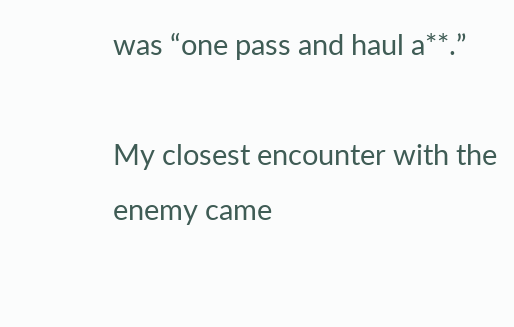was “one pass and haul a**.”

My closest encounter with the enemy came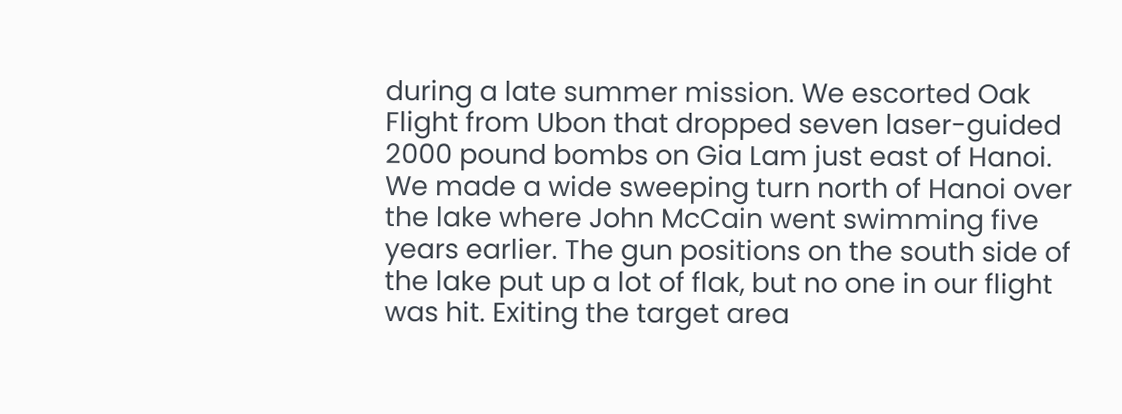during a late summer mission. We escorted Oak Flight from Ubon that dropped seven laser-guided 2000 pound bombs on Gia Lam just east of Hanoi. We made a wide sweeping turn north of Hanoi over the lake where John McCain went swimming five years earlier. The gun positions on the south side of the lake put up a lot of flak, but no one in our flight was hit. Exiting the target area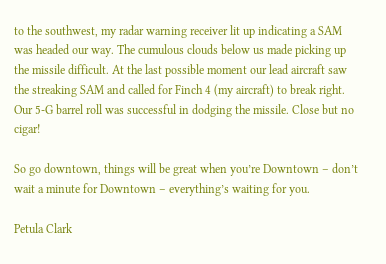to the southwest, my radar warning receiver lit up indicating a SAM was headed our way. The cumulous clouds below us made picking up the missile difficult. At the last possible moment our lead aircraft saw the streaking SAM and called for Finch 4 (my aircraft) to break right. Our 5-G barrel roll was successful in dodging the missile. Close but no cigar!

So go downtown, things will be great when you’re Downtown – don’t wait a minute for Downtown – everything’s waiting for you.

Petula Clark